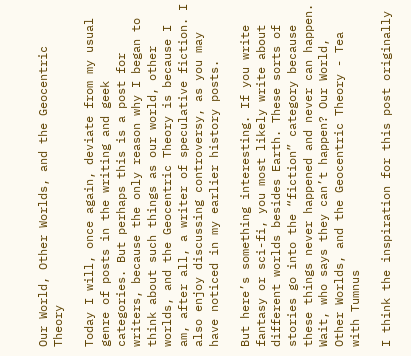Our World, Other Worlds, and the Geocentric Theory

Today I will, once again, deviate from my usual genre of posts in the writing and geek categories. But perhaps this is a post for writers, because the only reason why I began to think about such things as our world, other worlds, and the Geocentric Theory is because I am, after all, a writer of speculative fiction. I also enjoy discussing controversy, as you may have noticed in my earlier history posts.

But here’s something interesting. If you write fantasy or sci-fi, you most likely write about different worlds besides Earth. These sorts of stories go into the “fiction” category because these things never happened and never can happen. Wait, who says they can’t happen? Our World, Other Worlds, and the Geocentric Theory - Tea with Tumnus

I think the inspiration for this post originally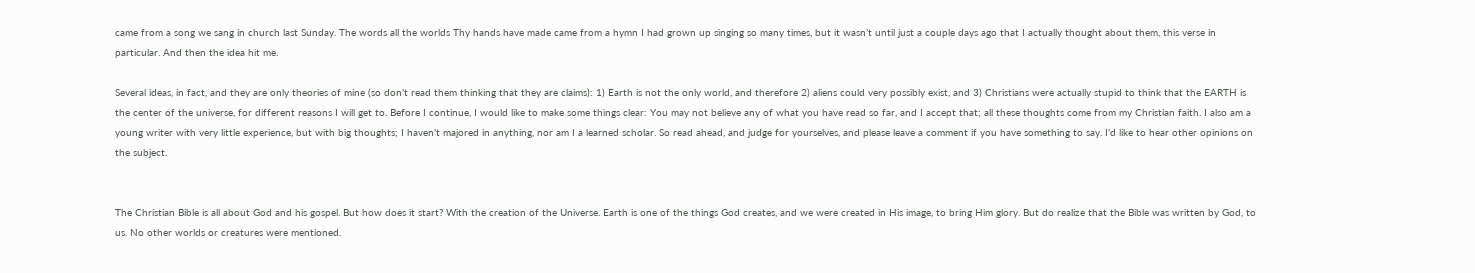came from a song we sang in church last Sunday. The words all the worlds Thy hands have made came from a hymn I had grown up singing so many times, but it wasn’t until just a couple days ago that I actually thought about them, this verse in particular. And then the idea hit me.

Several ideas, in fact, and they are only theories of mine (so don’t read them thinking that they are claims): 1) Earth is not the only world, and therefore 2) aliens could very possibly exist, and 3) Christians were actually stupid to think that the EARTH is the center of the universe, for different reasons I will get to. Before I continue, I would like to make some things clear: You may not believe any of what you have read so far, and I accept that; all these thoughts come from my Christian faith. I also am a young writer with very little experience, but with big thoughts; I haven’t majored in anything, nor am I a learned scholar. So read ahead, and judge for yourselves, and please leave a comment if you have something to say. I’d like to hear other opinions on the subject.


The Christian Bible is all about God and his gospel. But how does it start? With the creation of the Universe. Earth is one of the things God creates, and we were created in His image, to bring Him glory. But do realize that the Bible was written by God, to us. No other worlds or creatures were mentioned.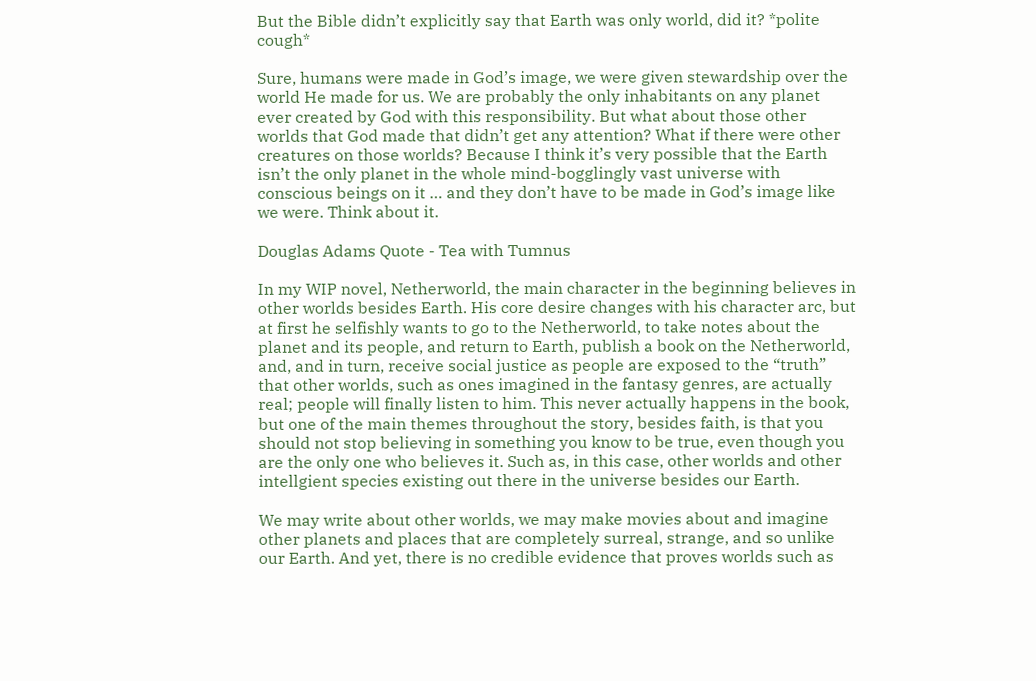But the Bible didn’t explicitly say that Earth was only world, did it? *polite cough*

Sure, humans were made in God’s image, we were given stewardship over the world He made for us. We are probably the only inhabitants on any planet ever created by God with this responsibility. But what about those other worlds that God made that didn’t get any attention? What if there were other creatures on those worlds? Because I think it’s very possible that the Earth isn’t the only planet in the whole mind-bogglingly vast universe with conscious beings on it … and they don’t have to be made in God’s image like we were. Think about it.

Douglas Adams Quote - Tea with Tumnus

In my WIP novel, Netherworld, the main character in the beginning believes in other worlds besides Earth. His core desire changes with his character arc, but at first he selfishly wants to go to the Netherworld, to take notes about the planet and its people, and return to Earth, publish a book on the Netherworld, and, and in turn, receive social justice as people are exposed to the “truth” that other worlds, such as ones imagined in the fantasy genres, are actually real; people will finally listen to him. This never actually happens in the book, but one of the main themes throughout the story, besides faith, is that you should not stop believing in something you know to be true, even though you are the only one who believes it. Such as, in this case, other worlds and other intellgient species existing out there in the universe besides our Earth.

We may write about other worlds, we may make movies about and imagine other planets and places that are completely surreal, strange, and so unlike our Earth. And yet, there is no credible evidence that proves worlds such as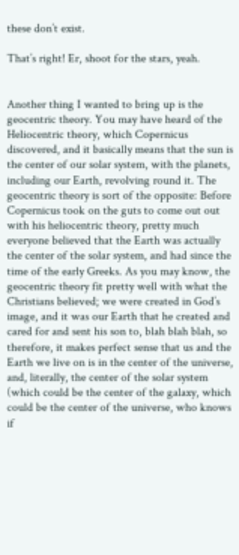these don’t exist.

That’s right! Er, shoot for the stars, yeah.


Another thing I wanted to bring up is the geocentric theory. You may have heard of the Heliocentric theory, which Copernicus discovered, and it basically means that the sun is the center of our solar system, with the planets, including our Earth, revolving round it. The geocentric theory is sort of the opposite: Before Copernicus took on the guts to come out out with his heliocentric theory, pretty much everyone believed that the Earth was actually the center of the solar system, and had since the time of the early Greeks. As you may know, the geocentric theory fit pretty well with what the Christians believed; we were created in God’s image, and it was our Earth that he created and cared for and sent his son to, blah blah blah, so therefore, it makes perfect sense that us and the Earth we live on is in the center of the universe, and, literally, the center of the solar system (which could be the center of the galaxy, which could be the center of the universe, who knows if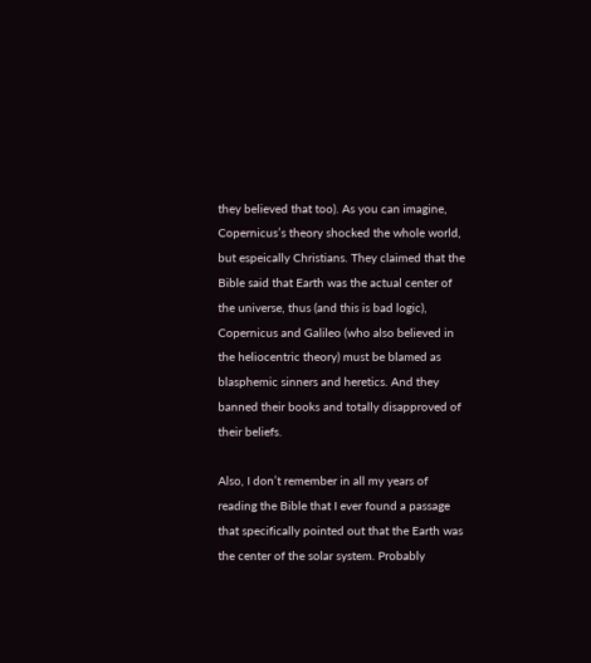they believed that too). As you can imagine, Copernicus’s theory shocked the whole world, but espeically Christians. They claimed that the Bible said that Earth was the actual center of the universe, thus (and this is bad logic), Copernicus and Galileo (who also believed in the heliocentric theory) must be blamed as blasphemic sinners and heretics. And they banned their books and totally disapproved of their beliefs.

Also, I don’t remember in all my years of reading the Bible that I ever found a passage that specifically pointed out that the Earth was the center of the solar system. Probably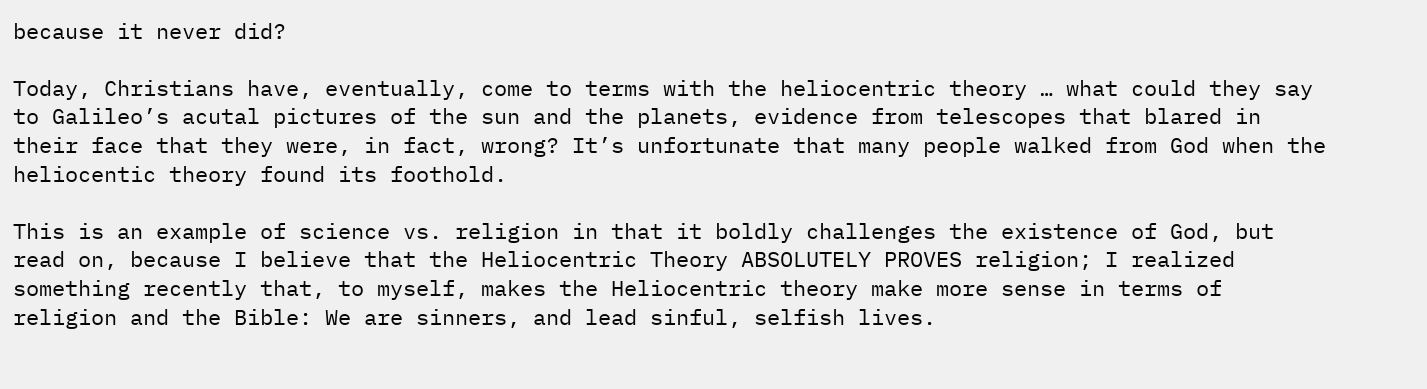because it never did?

Today, Christians have, eventually, come to terms with the heliocentric theory … what could they say to Galileo’s acutal pictures of the sun and the planets, evidence from telescopes that blared in their face that they were, in fact, wrong? It’s unfortunate that many people walked from God when the heliocentic theory found its foothold.

This is an example of science vs. religion in that it boldly challenges the existence of God, but read on, because I believe that the Heliocentric Theory ABSOLUTELY PROVES religion; I realized something recently that, to myself, makes the Heliocentric theory make more sense in terms of religion and the Bible: We are sinners, and lead sinful, selfish lives.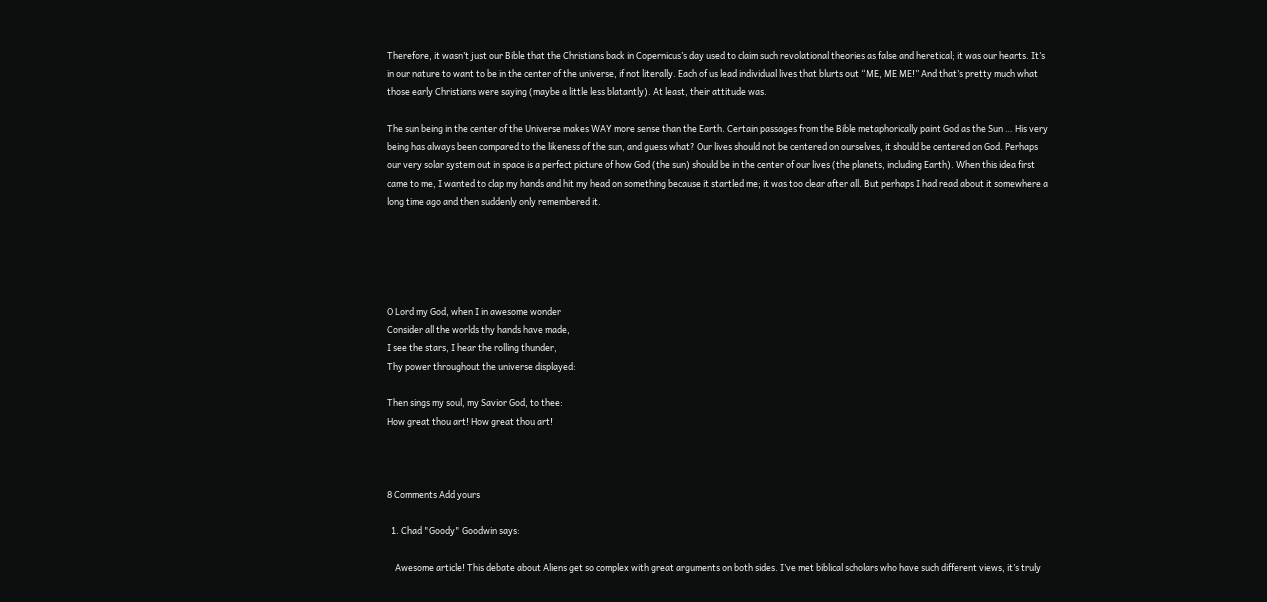Therefore, it wasn’t just our Bible that the Christians back in Copernicus’s day used to claim such revolational theories as false and heretical; it was our hearts. It’s in our nature to want to be in the center of the universe, if not literally. Each of us lead individual lives that blurts out “ME, ME ME!” And that’s pretty much what those early Christians were saying (maybe a little less blatantly). At least, their attitude was.

The sun being in the center of the Universe makes WAY more sense than the Earth. Certain passages from the Bible metaphorically paint God as the Sun … His very being has always been compared to the likeness of the sun, and guess what? Our lives should not be centered on ourselves, it should be centered on God. Perhaps our very solar system out in space is a perfect picture of how God (the sun) should be in the center of our lives (the planets, including Earth). When this idea first came to me, I wanted to clap my hands and hit my head on something because it startled me; it was too clear after all. But perhaps I had read about it somewhere a long time ago and then suddenly only remembered it.





O Lord my God, when I in awesome wonder
Consider all the worlds thy hands have made,
I see the stars, I hear the rolling thunder,
Thy power throughout the universe displayed:

Then sings my soul, my Savior God, to thee:
How great thou art! How great thou art!



8 Comments Add yours

  1. Chad "Goody" Goodwin says:

    Awesome article! This debate about Aliens get so complex with great arguments on both sides. I’ve met biblical scholars who have such different views, it’s truly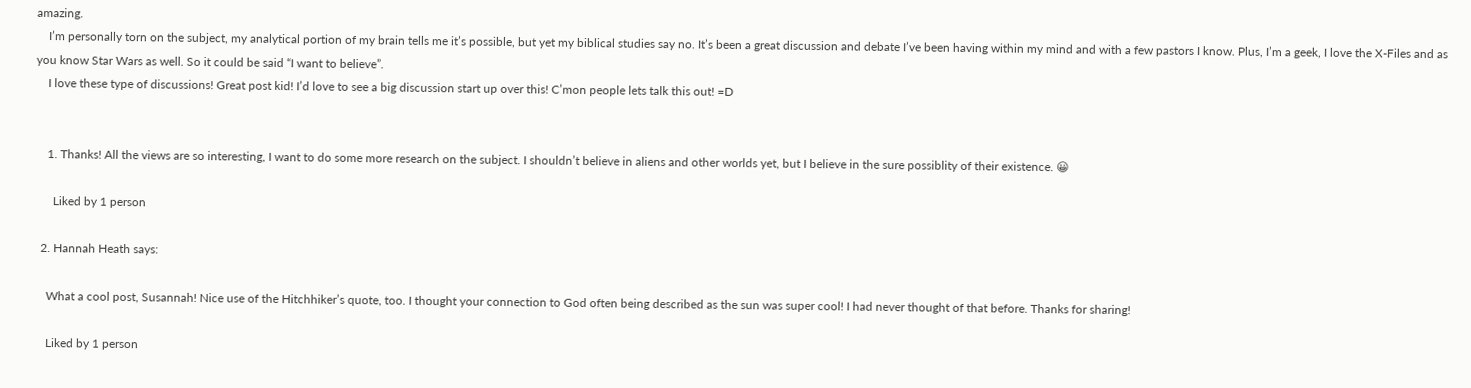amazing.
    I’m personally torn on the subject, my analytical portion of my brain tells me it’s possible, but yet my biblical studies say no. It’s been a great discussion and debate I’ve been having within my mind and with a few pastors I know. Plus, I’m a geek, I love the X-Files and as you know Star Wars as well. So it could be said “I want to believe”.
    I love these type of discussions! Great post kid! I’d love to see a big discussion start up over this! C’mon people lets talk this out! =D


    1. Thanks! All the views are so interesting, I want to do some more research on the subject. I shouldn’t believe in aliens and other worlds yet, but I believe in the sure possiblity of their existence. 😀

      Liked by 1 person

  2. Hannah Heath says:

    What a cool post, Susannah! Nice use of the Hitchhiker’s quote, too. I thought your connection to God often being described as the sun was super cool! I had never thought of that before. Thanks for sharing!

    Liked by 1 person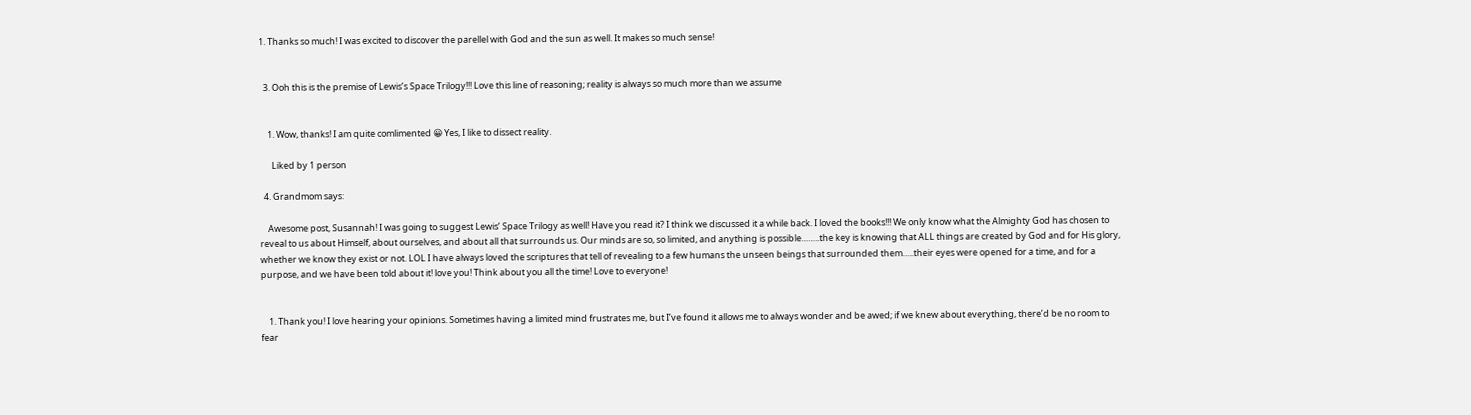1. Thanks so much! I was excited to discover the parellel with God and the sun as well. It makes so much sense!


  3. Ooh this is the premise of Lewis’s Space Trilogy!!! Love this line of reasoning; reality is always so much more than we assume


    1. Wow, thanks! I am quite comlimented 😀 Yes, I like to dissect reality.

      Liked by 1 person

  4. Grandmom says:

    Awesome post, Susannah! I was going to suggest Lewis’ Space Trilogy as well! Have you read it? I think we discussed it a while back. I loved the books!!! We only know what the Almighty God has chosen to reveal to us about Himself, about ourselves, and about all that surrounds us. Our minds are so, so limited, and anything is possible……..the key is knowing that ALL things are created by God and for His glory, whether we know they exist or not. LOL I have always loved the scriptures that tell of revealing to a few humans the unseen beings that surrounded them…..their eyes were opened for a time, and for a purpose, and we have been told about it! love you! Think about you all the time! Love to everyone!


    1. Thank you! I love hearing your opinions. Sometimes having a limited mind frustrates me, but I’ve found it allows me to always wonder and be awed; if we knew about everything, there’d be no room to fear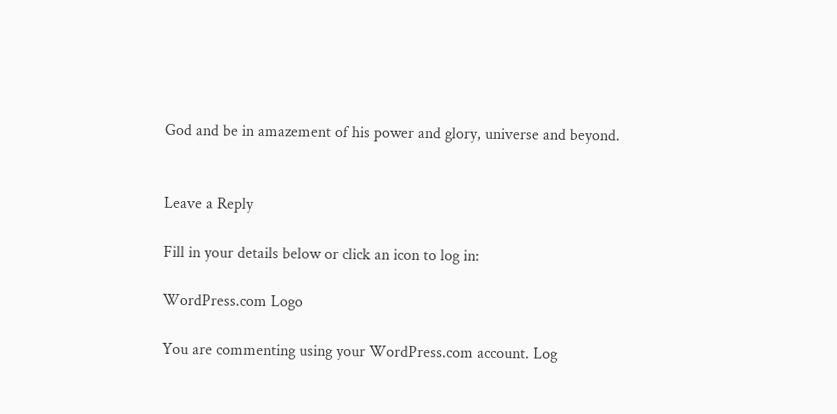God and be in amazement of his power and glory, universe and beyond.


Leave a Reply

Fill in your details below or click an icon to log in:

WordPress.com Logo

You are commenting using your WordPress.com account. Log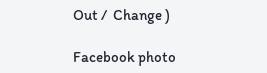Out /  Change )

Facebook photo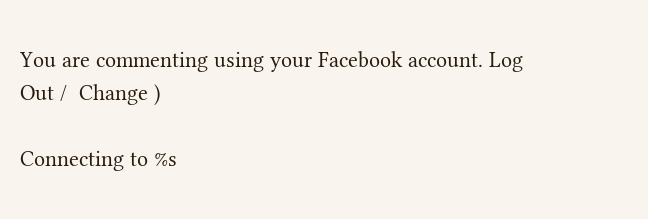You are commenting using your Facebook account. Log Out /  Change )

Connecting to %s